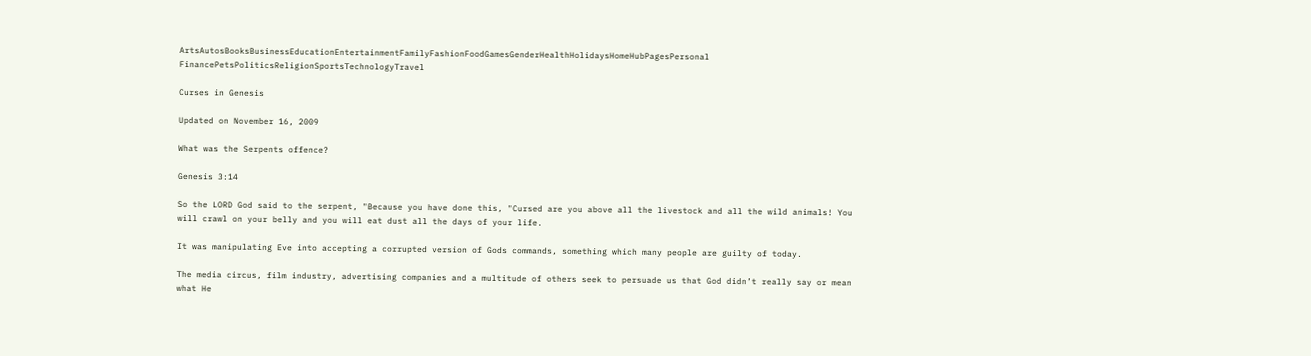ArtsAutosBooksBusinessEducationEntertainmentFamilyFashionFoodGamesGenderHealthHolidaysHomeHubPagesPersonal FinancePetsPoliticsReligionSportsTechnologyTravel

Curses in Genesis

Updated on November 16, 2009

What was the Serpents offence?

Genesis 3:14

So the LORD God said to the serpent, "Because you have done this, "Cursed are you above all the livestock and all the wild animals! You will crawl on your belly and you will eat dust all the days of your life.

It was manipulating Eve into accepting a corrupted version of Gods commands, something which many people are guilty of today.

The media circus, film industry, advertising companies and a multitude of others seek to persuade us that God didn’t really say or mean what He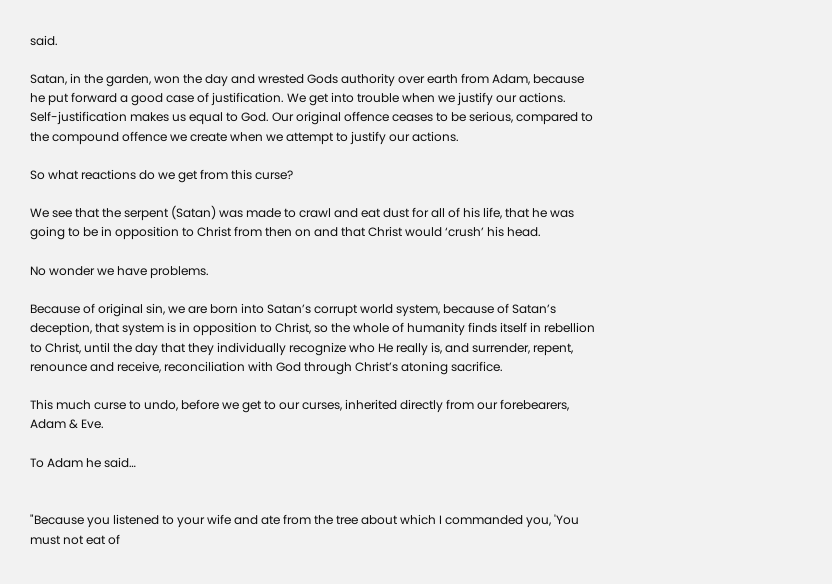said.

Satan, in the garden, won the day and wrested Gods authority over earth from Adam, because he put forward a good case of justification. We get into trouble when we justify our actions. Self-justification makes us equal to God. Our original offence ceases to be serious, compared to the compound offence we create when we attempt to justify our actions.

So what reactions do we get from this curse?

We see that the serpent (Satan) was made to crawl and eat dust for all of his life, that he was going to be in opposition to Christ from then on and that Christ would ‘crush’ his head.

No wonder we have problems.

Because of original sin, we are born into Satan’s corrupt world system, because of Satan’s deception, that system is in opposition to Christ, so the whole of humanity finds itself in rebellion to Christ, until the day that they individually recognize who He really is, and surrender, repent, renounce and receive, reconciliation with God through Christ’s atoning sacrifice.

This much curse to undo, before we get to our curses, inherited directly from our forebearers, Adam & Eve.

To Adam he said…


"Because you listened to your wife and ate from the tree about which I commanded you, 'You must not eat of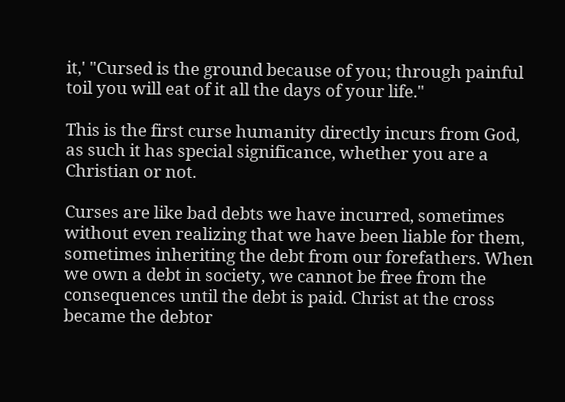it,' "Cursed is the ground because of you; through painful toil you will eat of it all the days of your life."

This is the first curse humanity directly incurs from God, as such it has special significance, whether you are a Christian or not.

Curses are like bad debts we have incurred, sometimes without even realizing that we have been liable for them, sometimes inheriting the debt from our forefathers. When we own a debt in society, we cannot be free from the consequences until the debt is paid. Christ at the cross became the debtor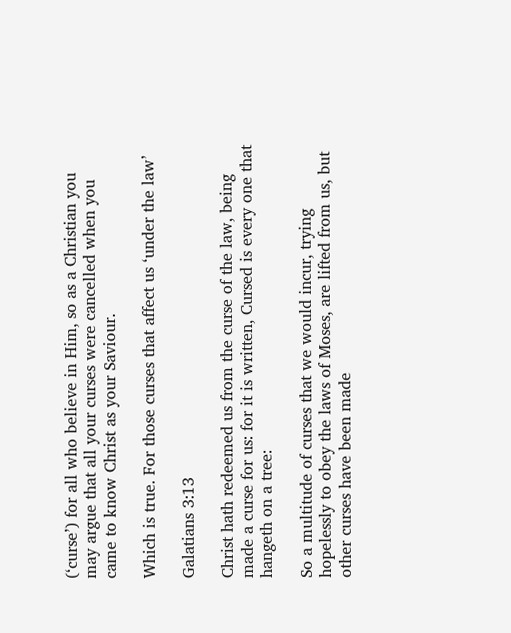(‘curse’) for all who believe in Him, so as a Christian you may argue that all your curses were cancelled when you came to know Christ as your Saviour.

Which is true. For those curses that affect us ‘under the law’

Galatians 3:13

Christ hath redeemed us from the curse of the law, being made a curse for us: for it is written, Cursed is every one that hangeth on a tree:

So a multitude of curses that we would incur, trying hopelessly to obey the laws of Moses, are lifted from us, but other curses have been made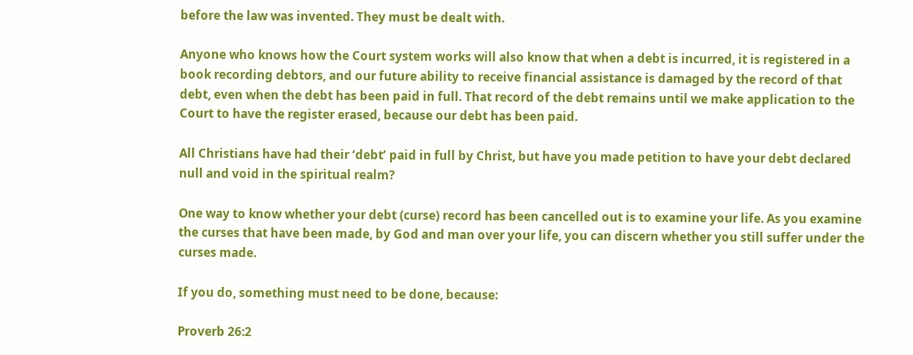before the law was invented. They must be dealt with.

Anyone who knows how the Court system works will also know that when a debt is incurred, it is registered in a book recording debtors, and our future ability to receive financial assistance is damaged by the record of that debt, even when the debt has been paid in full. That record of the debt remains until we make application to the Court to have the register erased, because our debt has been paid.

All Christians have had their ‘debt’ paid in full by Christ, but have you made petition to have your debt declared null and void in the spiritual realm?

One way to know whether your debt (curse) record has been cancelled out is to examine your life. As you examine the curses that have been made, by God and man over your life, you can discern whether you still suffer under the curses made.

If you do, something must need to be done, because:

Proverb 26:2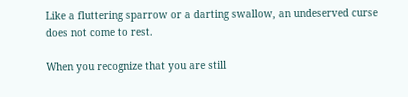Like a fluttering sparrow or a darting swallow, an undeserved curse does not come to rest.

When you recognize that you are still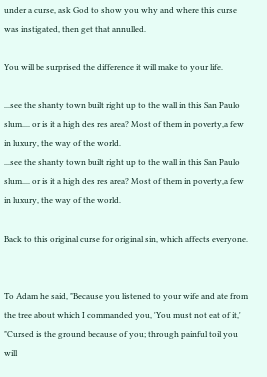under a curse, ask God to show you why and where this curse was instigated, then get that annulled.

You will be surprised the difference it will make to your life.

...see the shanty town built right up to the wall in this San Paulo slum.... or is it a high des res area? Most of them in poverty,a few in luxury, the way of the world.
...see the shanty town built right up to the wall in this San Paulo slum.... or is it a high des res area? Most of them in poverty,a few in luxury, the way of the world.

Back to this original curse for original sin, which affects everyone.


To Adam he said, "Because you listened to your wife and ate from the tree about which I commanded you, 'You must not eat of it,' "Cursed is the ground because of you; through painful toil you will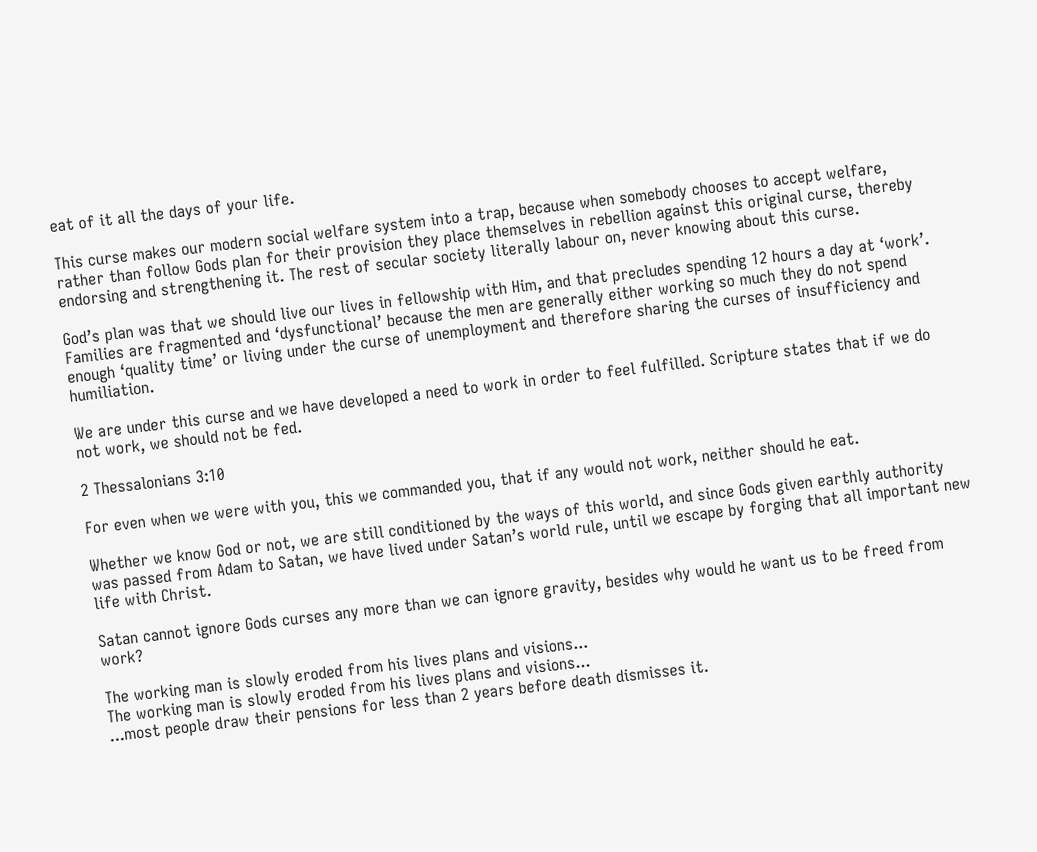eat of it all the days of your life.

This curse makes our modern social welfare system into a trap, because when somebody chooses to accept welfare, rather than follow Gods plan for their provision they place themselves in rebellion against this original curse, thereby endorsing and strengthening it. The rest of secular society literally labour on, never knowing about this curse.

God’s plan was that we should live our lives in fellowship with Him, and that precludes spending 12 hours a day at ‘work’. Families are fragmented and ‘dysfunctional’ because the men are generally either working so much they do not spend enough ‘quality time’ or living under the curse of unemployment and therefore sharing the curses of insufficiency and humiliation.

We are under this curse and we have developed a need to work in order to feel fulfilled. Scripture states that if we do not work, we should not be fed.

2 Thessalonians 3:10

For even when we were with you, this we commanded you, that if any would not work, neither should he eat.

Whether we know God or not, we are still conditioned by the ways of this world, and since Gods given earthly authority was passed from Adam to Satan, we have lived under Satan’s world rule, until we escape by forging that all important new life with Christ.

Satan cannot ignore Gods curses any more than we can ignore gravity, besides why would he want us to be freed from work?

The working man is slowly eroded from his lives plans and visions...
The working man is slowly eroded from his lives plans and visions...
...most people draw their pensions for less than 2 years before death dismisses it.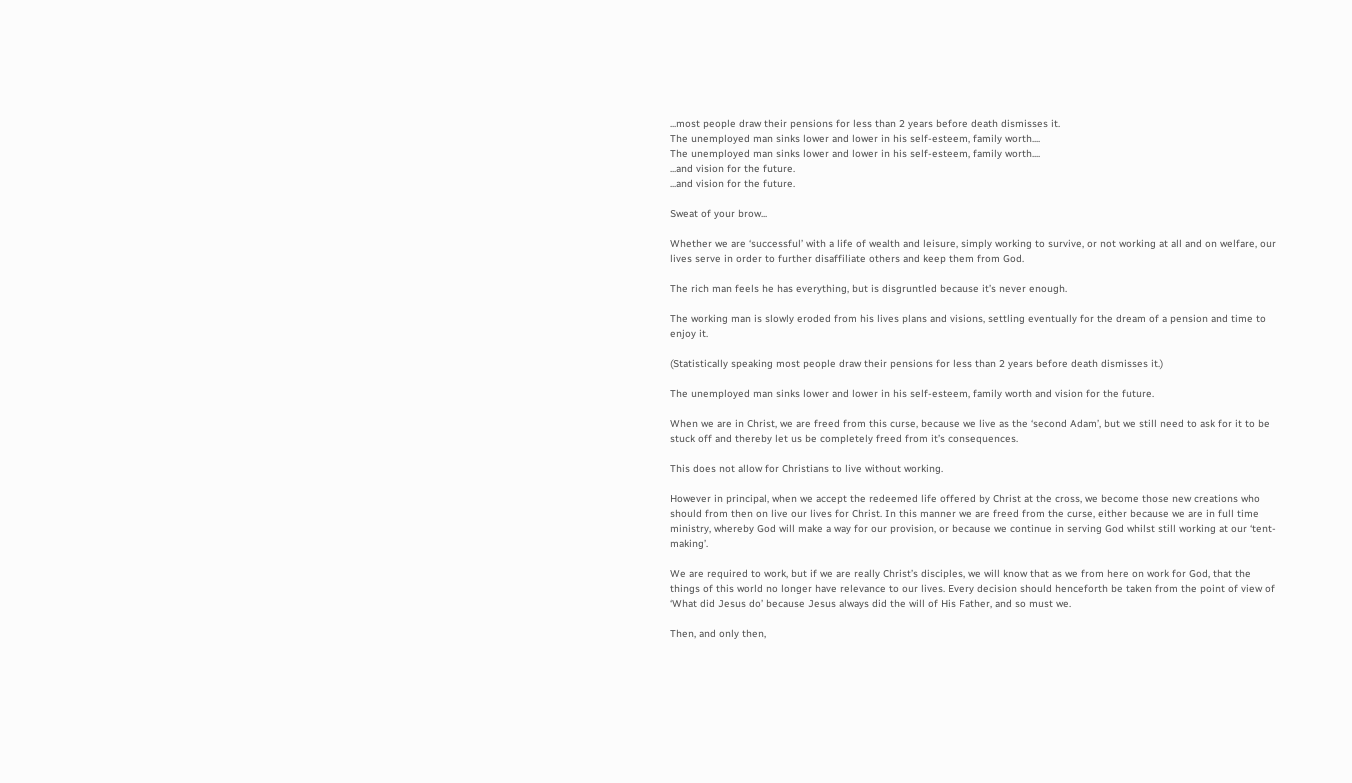...most people draw their pensions for less than 2 years before death dismisses it.
The unemployed man sinks lower and lower in his self-esteem, family worth....
The unemployed man sinks lower and lower in his self-esteem, family worth....
...and vision for the future.
...and vision for the future.

Sweat of your brow...

Whether we are ‘successful’ with a life of wealth and leisure, simply working to survive, or not working at all and on welfare, our lives serve in order to further disaffiliate others and keep them from God.

The rich man feels he has everything, but is disgruntled because it’s never enough.

The working man is slowly eroded from his lives plans and visions, settling eventually for the dream of a pension and time to enjoy it.

(Statistically speaking most people draw their pensions for less than 2 years before death dismisses it.)

The unemployed man sinks lower and lower in his self-esteem, family worth and vision for the future.

When we are in Christ, we are freed from this curse, because we live as the ‘second Adam’, but we still need to ask for it to be stuck off and thereby let us be completely freed from it’s consequences.

This does not allow for Christians to live without working.

However in principal, when we accept the redeemed life offered by Christ at the cross, we become those new creations who should from then on live our lives for Christ. In this manner we are freed from the curse, either because we are in full time ministry, whereby God will make a way for our provision, or because we continue in serving God whilst still working at our ‘tent-making’.

We are required to work, but if we are really Christ’s disciples, we will know that as we from here on work for God, that the things of this world no longer have relevance to our lives. Every decision should henceforth be taken from the point of view of ‘What did Jesus do’ because Jesus always did the will of His Father, and so must we.

Then, and only then,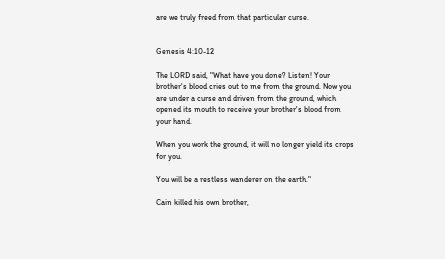are we truly freed from that particular curse.


Genesis 4:10-12

The LORD said, "What have you done? Listen! Your brother's blood cries out to me from the ground. Now you are under a curse and driven from the ground, which opened its mouth to receive your brother's blood from your hand.

When you work the ground, it will no longer yield its crops for you.

You will be a restless wanderer on the earth."

Cain killed his own brother,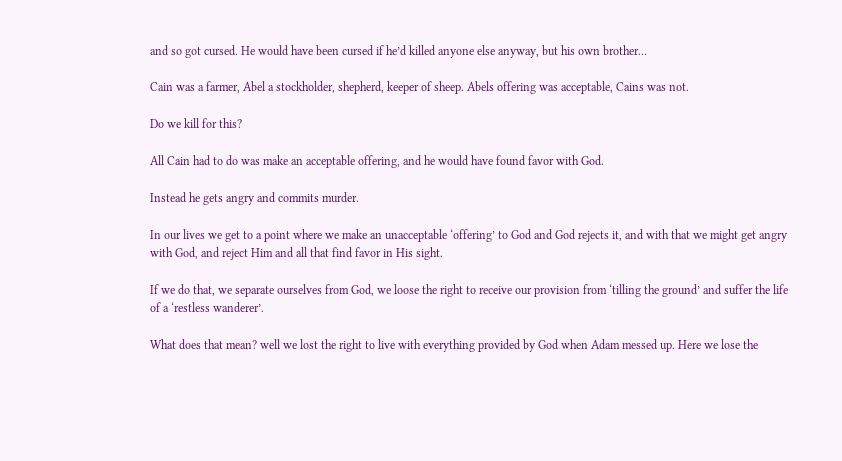and so got cursed. He would have been cursed if he’d killed anyone else anyway, but his own brother…

Cain was a farmer, Abel a stockholder, shepherd, keeper of sheep. Abels offering was acceptable, Cains was not.

Do we kill for this?

All Cain had to do was make an acceptable offering, and he would have found favor with God.

Instead he gets angry and commits murder.

In our lives we get to a point where we make an unacceptable ‘offering’ to God and God rejects it, and with that we might get angry with God, and reject Him and all that find favor in His sight.

If we do that, we separate ourselves from God, we loose the right to receive our provision from ‘tilling the ground’ and suffer the life of a ‘restless wanderer’.

What does that mean? well we lost the right to live with everything provided by God when Adam messed up. Here we lose the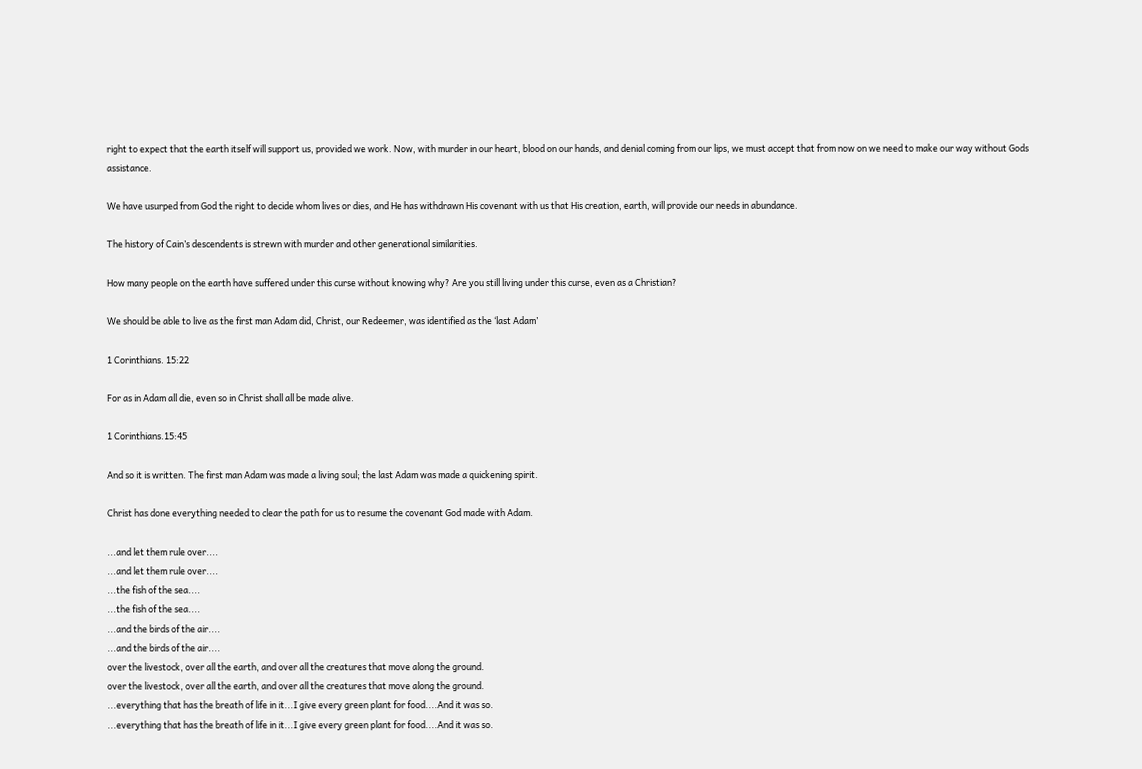right to expect that the earth itself will support us, provided we work. Now, with murder in our heart, blood on our hands, and denial coming from our lips, we must accept that from now on we need to make our way without Gods assistance.

We have usurped from God the right to decide whom lives or dies, and He has withdrawn His covenant with us that His creation, earth, will provide our needs in abundance.

The history of Cain’s descendents is strewn with murder and other generational similarities.

How many people on the earth have suffered under this curse without knowing why? Are you still living under this curse, even as a Christian?

We should be able to live as the first man Adam did, Christ, our Redeemer, was identified as the ‘last Adam’

1 Corinthians. 15:22

For as in Adam all die, even so in Christ shall all be made alive.

1 Corinthians.15:45

And so it is written. The first man Adam was made a living soul; the last Adam was made a quickening spirit.

Christ has done everything needed to clear the path for us to resume the covenant God made with Adam.

...and let them rule over....
...and let them rule over....
...the fish of the sea....
...the fish of the sea....
...and the birds of the air....
...and the birds of the air....
over the livestock, over all the earth, and over all the creatures that move along the ground.
over the livestock, over all the earth, and over all the creatures that move along the ground.
...everything that has the breath of life in it...I give every green plant for food....And it was so.
...everything that has the breath of life in it...I give every green plant for food....And it was so.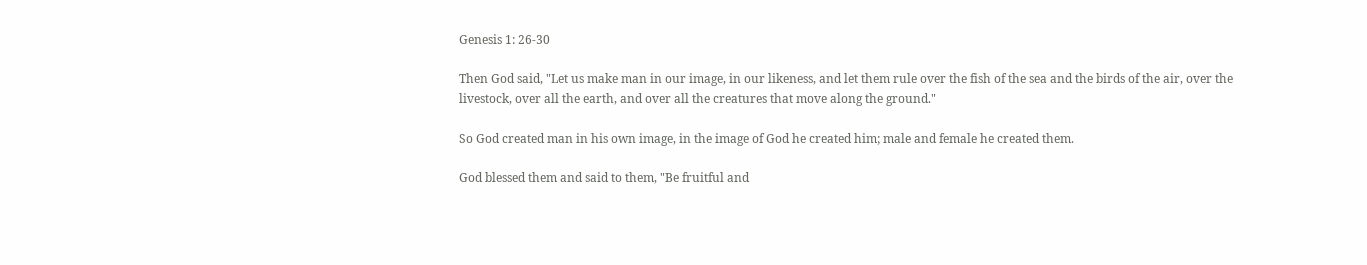Genesis 1: 26-30

Then God said, "Let us make man in our image, in our likeness, and let them rule over the fish of the sea and the birds of the air, over the livestock, over all the earth, and over all the creatures that move along the ground."

So God created man in his own image, in the image of God he created him; male and female he created them.

God blessed them and said to them, "Be fruitful and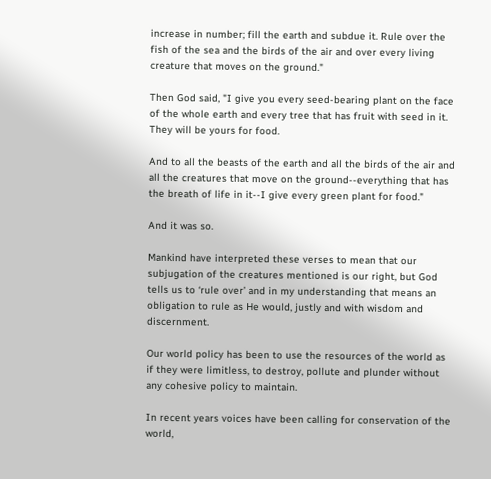increase in number; fill the earth and subdue it. Rule over the fish of the sea and the birds of the air and over every living creature that moves on the ground."

Then God said, "I give you every seed-bearing plant on the face of the whole earth and every tree that has fruit with seed in it. They will be yours for food.

And to all the beasts of the earth and all the birds of the air and all the creatures that move on the ground--everything that has the breath of life in it--I give every green plant for food."

And it was so.

Mankind have interpreted these verses to mean that our subjugation of the creatures mentioned is our right, but God tells us to ‘rule over’ and in my understanding that means an obligation to rule as He would, justly and with wisdom and discernment.

Our world policy has been to use the resources of the world as if they were limitless, to destroy, pollute and plunder without any cohesive policy to maintain.

In recent years voices have been calling for conservation of the world,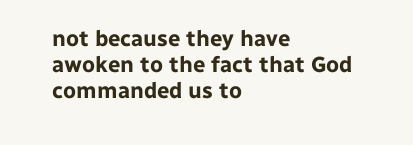not because they have awoken to the fact that God commanded us to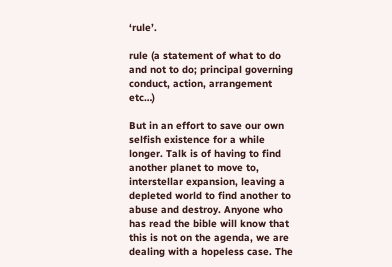‘rule’.

rule (a statement of what to do and not to do; principal governing conduct, action, arrangement etc…)

But in an effort to save our own selfish existence for a while longer. Talk is of having to find another planet to move to, interstellar expansion, leaving a depleted world to find another to abuse and destroy. Anyone who has read the bible will know that this is not on the agenda, we are dealing with a hopeless case. The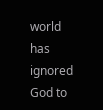world has ignored God to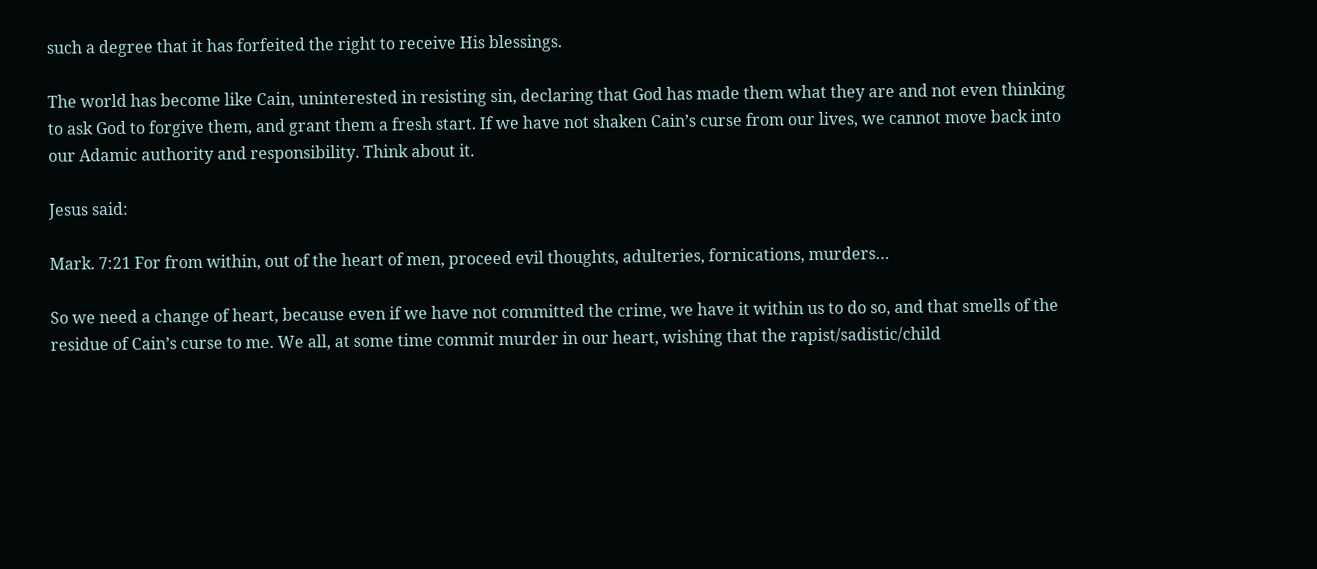such a degree that it has forfeited the right to receive His blessings.

The world has become like Cain, uninterested in resisting sin, declaring that God has made them what they are and not even thinking to ask God to forgive them, and grant them a fresh start. If we have not shaken Cain’s curse from our lives, we cannot move back into our Adamic authority and responsibility. Think about it.

Jesus said:

Mark. 7:21 For from within, out of the heart of men, proceed evil thoughts, adulteries, fornications, murders…

So we need a change of heart, because even if we have not committed the crime, we have it within us to do so, and that smells of the residue of Cain’s curse to me. We all, at some time commit murder in our heart, wishing that the rapist/sadistic/child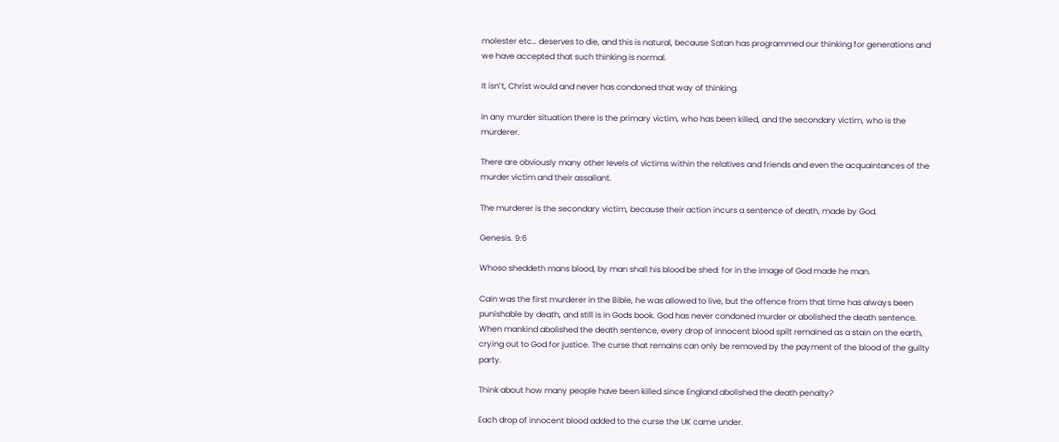molester etc… deserves to die, and this is natural, because Satan has programmed our thinking for generations and we have accepted that such thinking is normal.

It isn’t, Christ would and never has condoned that way of thinking.

In any murder situation there is the primary victim, who has been killed, and the secondary victim, who is the murderer.

There are obviously many other levels of victims within the relatives and friends and even the acquaintances of the murder victim and their assailant.

The murderer is the secondary victim, because their action incurs a sentence of death, made by God.

Genesis. 9:6

Whoso sheddeth mans blood, by man shall his blood be shed: for in the image of God made he man.

Cain was the first murderer in the Bible, he was allowed to live, but the offence from that time has always been punishable by death, and still is in Gods book. God has never condoned murder or abolished the death sentence. When mankind abolished the death sentence, every drop of innocent blood spilt remained as a stain on the earth, crying out to God for justice. The curse that remains can only be removed by the payment of the blood of the guilty party.

Think about how many people have been killed since England abolished the death penalty?

Each drop of innocent blood added to the curse the UK came under.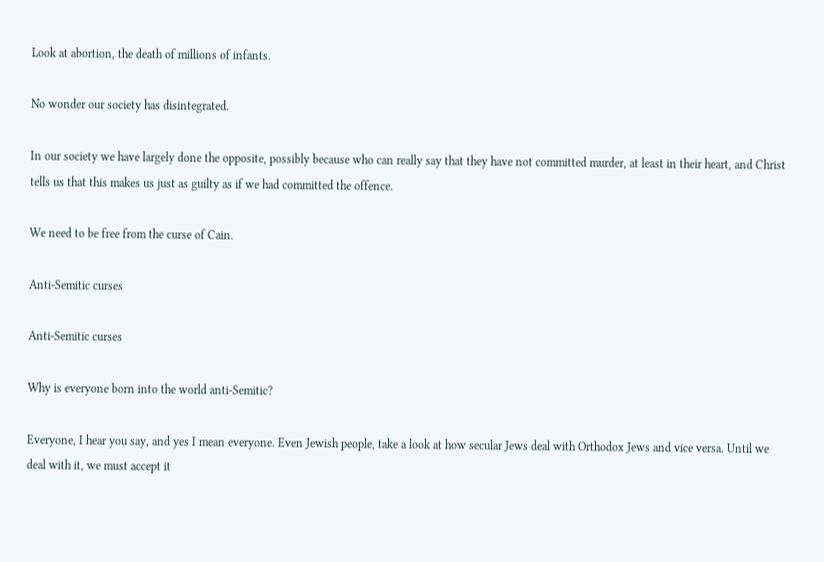Look at abortion, the death of millions of infants.

No wonder our society has disintegrated.

In our society we have largely done the opposite, possibly because who can really say that they have not committed murder, at least in their heart, and Christ tells us that this makes us just as guilty as if we had committed the offence.

We need to be free from the curse of Cain.

Anti-Semitic curses

Anti-Semitic curses

Why is everyone born into the world anti-Semitic?

Everyone, I hear you say, and yes I mean everyone. Even Jewish people, take a look at how secular Jews deal with Orthodox Jews and vice versa. Until we deal with it, we must accept it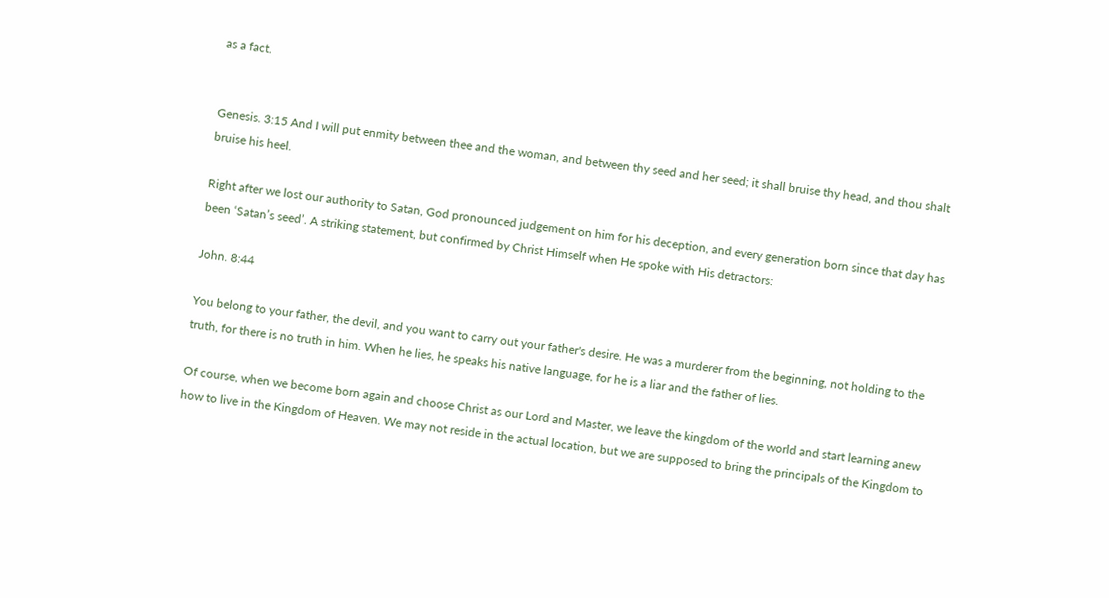as a fact.


Genesis. 3:15 And I will put enmity between thee and the woman, and between thy seed and her seed; it shall bruise thy head, and thou shalt bruise his heel.

Right after we lost our authority to Satan, God pronounced judgement on him for his deception, and every generation born since that day has been ‘Satan’s seed’. A striking statement, but confirmed by Christ Himself when He spoke with His detractors:

John. 8:44

You belong to your father, the devil, and you want to carry out your father's desire. He was a murderer from the beginning, not holding to the truth, for there is no truth in him. When he lies, he speaks his native language, for he is a liar and the father of lies.

Of course, when we become born again and choose Christ as our Lord and Master, we leave the kingdom of the world and start learning anew how to live in the Kingdom of Heaven. We may not reside in the actual location, but we are supposed to bring the principals of the Kingdom to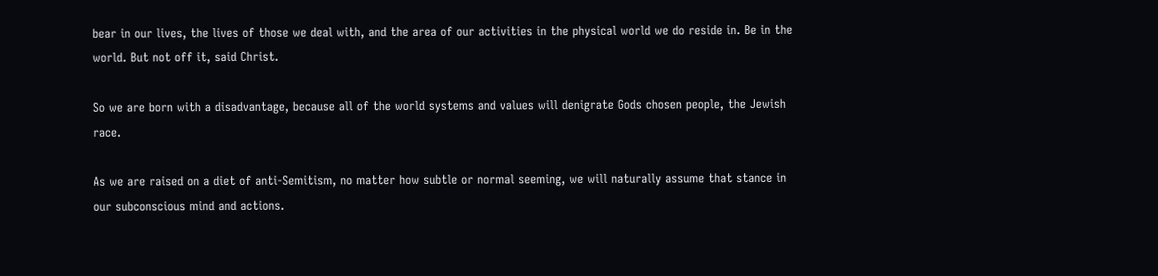bear in our lives, the lives of those we deal with, and the area of our activities in the physical world we do reside in. Be in the world. But not off it, said Christ.

So we are born with a disadvantage, because all of the world systems and values will denigrate Gods chosen people, the Jewish race.

As we are raised on a diet of anti-Semitism, no matter how subtle or normal seeming, we will naturally assume that stance in our subconscious mind and actions.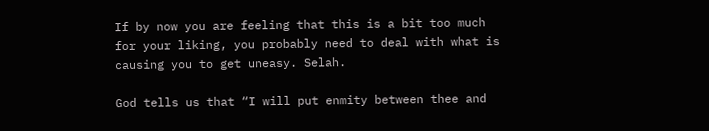If by now you are feeling that this is a bit too much for your liking, you probably need to deal with what is causing you to get uneasy. Selah.

God tells us that “I will put enmity between thee and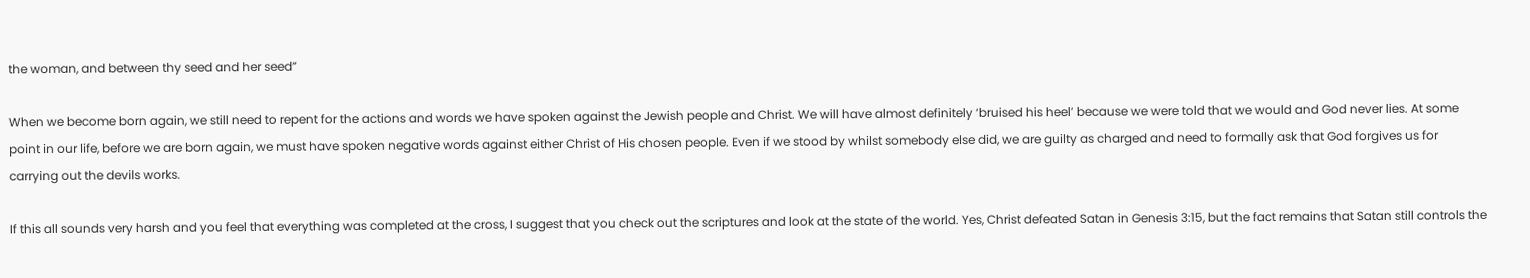the woman, and between thy seed and her seed”

When we become born again, we still need to repent for the actions and words we have spoken against the Jewish people and Christ. We will have almost definitely ‘bruised his heel’ because we were told that we would and God never lies. At some point in our life, before we are born again, we must have spoken negative words against either Christ of His chosen people. Even if we stood by whilst somebody else did, we are guilty as charged and need to formally ask that God forgives us for carrying out the devils works.

If this all sounds very harsh and you feel that everything was completed at the cross, I suggest that you check out the scriptures and look at the state of the world. Yes, Christ defeated Satan in Genesis 3:15, but the fact remains that Satan still controls the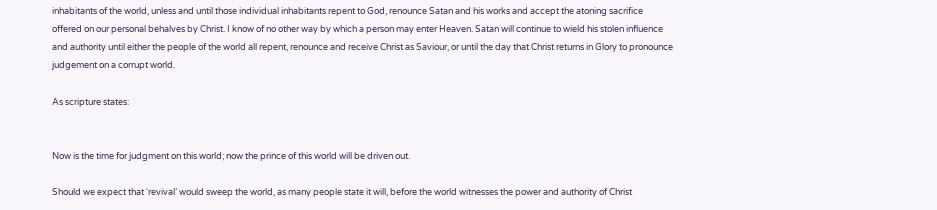inhabitants of the world, unless and until those individual inhabitants repent to God, renounce Satan and his works and accept the atoning sacrifice offered on our personal behalves by Christ. I know of no other way by which a person may enter Heaven. Satan will continue to wield his stolen influence and authority until either the people of the world all repent, renounce and receive Christ as Saviour, or until the day that Christ returns in Glory to pronounce judgement on a corrupt world.

As scripture states:


Now is the time for judgment on this world; now the prince of this world will be driven out.

Should we expect that ‘revival’ would sweep the world, as many people state it will, before the world witnesses the power and authority of Christ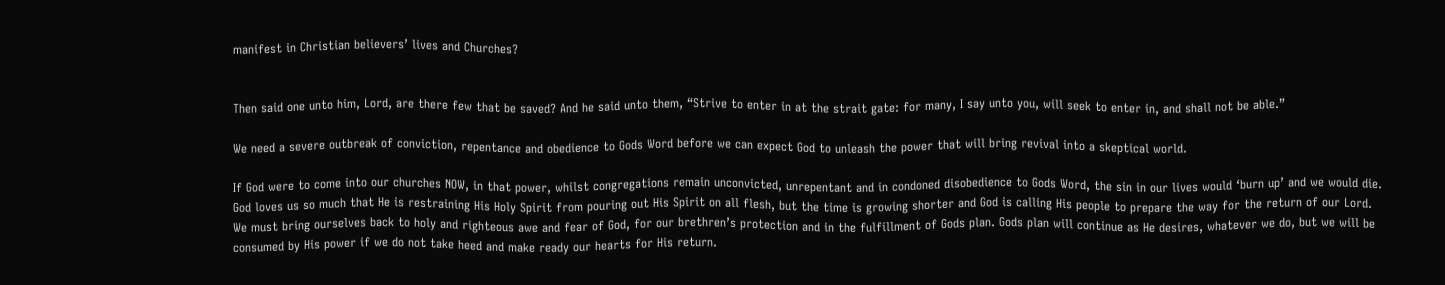manifest in Christian believers’ lives and Churches?


Then said one unto him, Lord, are there few that be saved? And he said unto them, “Strive to enter in at the strait gate: for many, I say unto you, will seek to enter in, and shall not be able.”

We need a severe outbreak of conviction, repentance and obedience to Gods Word before we can expect God to unleash the power that will bring revival into a skeptical world.

If God were to come into our churches NOW, in that power, whilst congregations remain unconvicted, unrepentant and in condoned disobedience to Gods Word, the sin in our lives would ‘burn up’ and we would die. God loves us so much that He is restraining His Holy Spirit from pouring out His Spirit on all flesh, but the time is growing shorter and God is calling His people to prepare the way for the return of our Lord. We must bring ourselves back to holy and righteous awe and fear of God, for our brethren’s protection and in the fulfillment of Gods plan. Gods plan will continue as He desires, whatever we do, but we will be consumed by His power if we do not take heed and make ready our hearts for His return.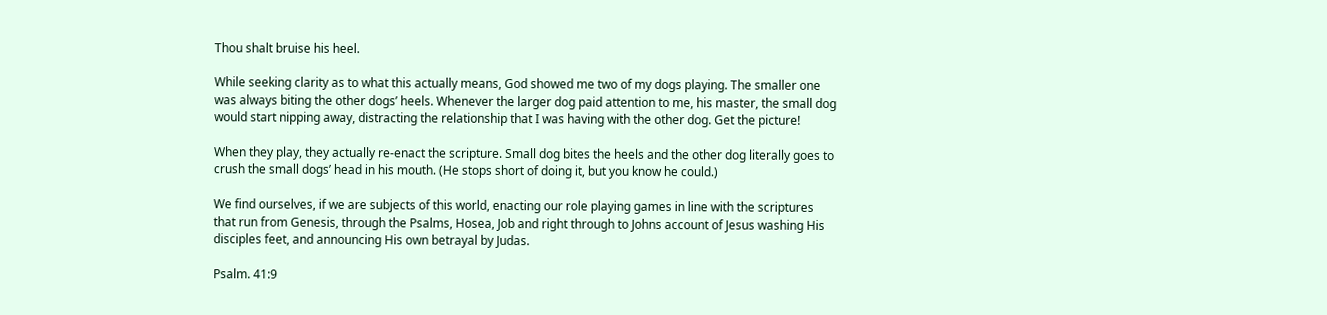Thou shalt bruise his heel.

While seeking clarity as to what this actually means, God showed me two of my dogs playing. The smaller one was always biting the other dogs’ heels. Whenever the larger dog paid attention to me, his master, the small dog would start nipping away, distracting the relationship that I was having with the other dog. Get the picture!

When they play, they actually re-enact the scripture. Small dog bites the heels and the other dog literally goes to crush the small dogs’ head in his mouth. (He stops short of doing it, but you know he could.)

We find ourselves, if we are subjects of this world, enacting our role playing games in line with the scriptures that run from Genesis, through the Psalms, Hosea, Job and right through to Johns account of Jesus washing His disciples feet, and announcing His own betrayal by Judas.

Psalm. 41:9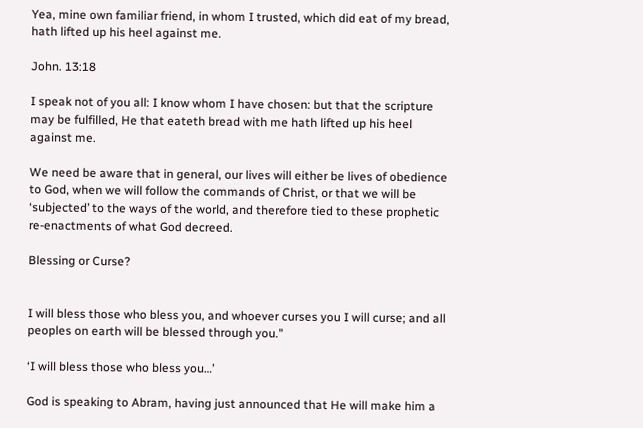Yea, mine own familiar friend, in whom I trusted, which did eat of my bread, hath lifted up his heel against me.

John. 13:18

I speak not of you all: I know whom I have chosen: but that the scripture may be fulfilled, He that eateth bread with me hath lifted up his heel against me.

We need be aware that in general, our lives will either be lives of obedience to God, when we will follow the commands of Christ, or that we will be ‘subjected’ to the ways of the world, and therefore tied to these prophetic re-enactments of what God decreed.

Blessing or Curse?


I will bless those who bless you, and whoever curses you I will curse; and all peoples on earth will be blessed through you."

‘I will bless those who bless you…’

God is speaking to Abram, having just announced that He will make him a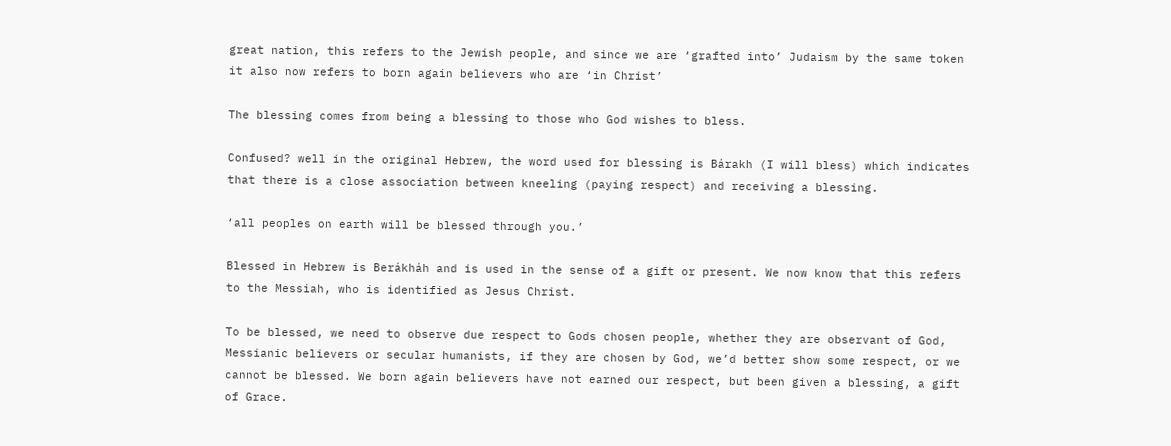great nation, this refers to the Jewish people, and since we are ‘grafted into’ Judaism by the same token it also now refers to born again believers who are ‘in Christ’

The blessing comes from being a blessing to those who God wishes to bless.

Confused? well in the original Hebrew, the word used for blessing is Bárakh (I will bless) which indicates that there is a close association between kneeling (paying respect) and receiving a blessing.

‘all peoples on earth will be blessed through you.’

Blessed in Hebrew is Berákháh and is used in the sense of a gift or present. We now know that this refers to the Messiah, who is identified as Jesus Christ.

To be blessed, we need to observe due respect to Gods chosen people, whether they are observant of God, Messianic believers or secular humanists, if they are chosen by God, we’d better show some respect, or we cannot be blessed. We born again believers have not earned our respect, but been given a blessing, a gift of Grace.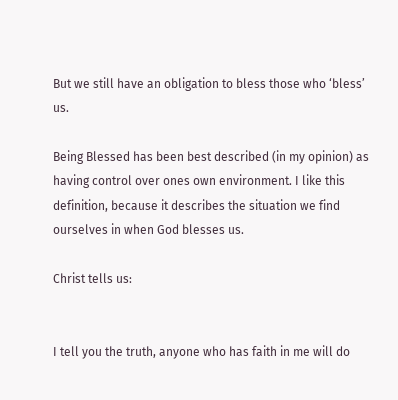But we still have an obligation to bless those who ‘bless’ us.

Being Blessed has been best described (in my opinion) as having control over ones own environment. I like this definition, because it describes the situation we find ourselves in when God blesses us.

Christ tells us:


I tell you the truth, anyone who has faith in me will do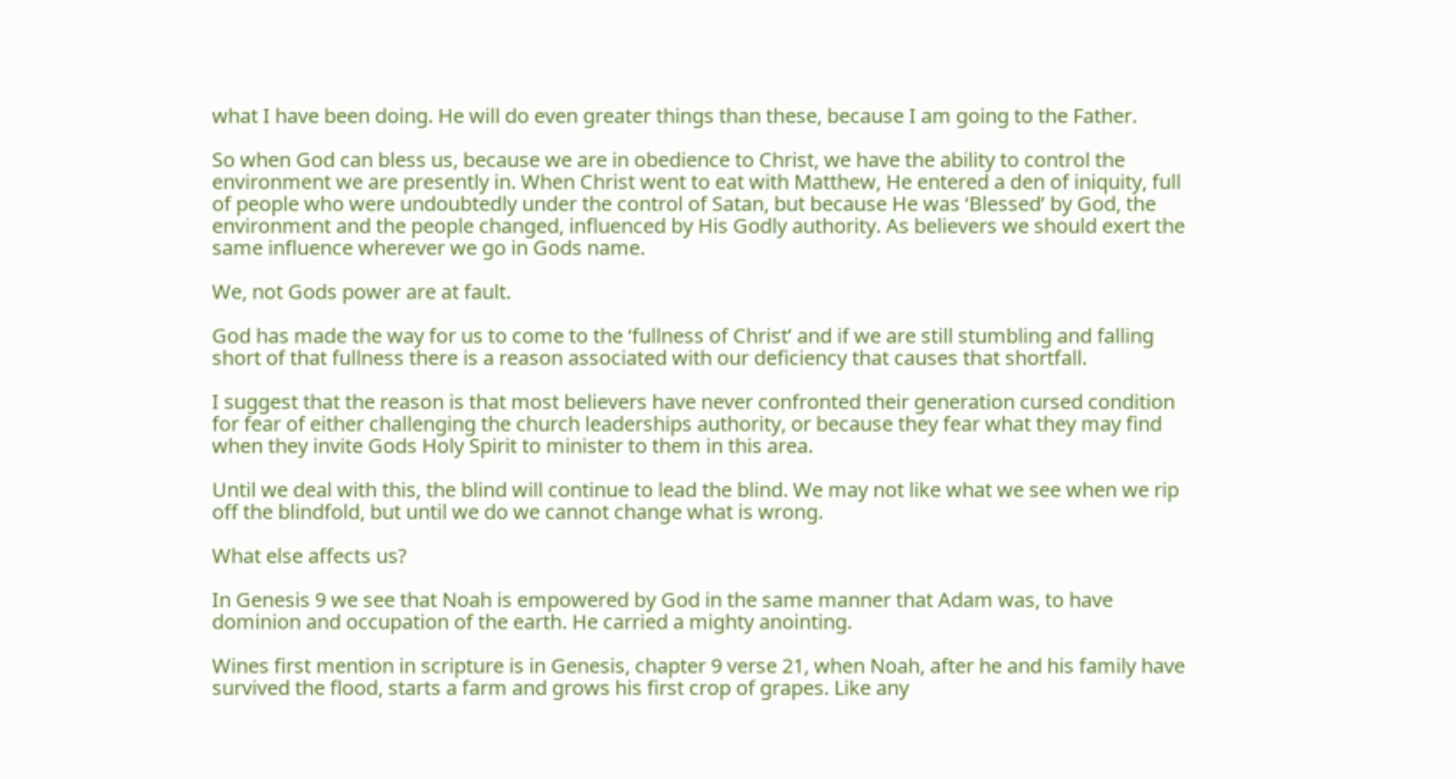what I have been doing. He will do even greater things than these, because I am going to the Father.

So when God can bless us, because we are in obedience to Christ, we have the ability to control the environment we are presently in. When Christ went to eat with Matthew, He entered a den of iniquity, full of people who were undoubtedly under the control of Satan, but because He was ‘Blessed’ by God, the environment and the people changed, influenced by His Godly authority. As believers we should exert the same influence wherever we go in Gods name.

We, not Gods power are at fault.

God has made the way for us to come to the ‘fullness of Christ’ and if we are still stumbling and falling short of that fullness there is a reason associated with our deficiency that causes that shortfall.

I suggest that the reason is that most believers have never confronted their generation cursed condition for fear of either challenging the church leaderships authority, or because they fear what they may find when they invite Gods Holy Spirit to minister to them in this area.

Until we deal with this, the blind will continue to lead the blind. We may not like what we see when we rip off the blindfold, but until we do we cannot change what is wrong.

What else affects us?

In Genesis 9 we see that Noah is empowered by God in the same manner that Adam was, to have dominion and occupation of the earth. He carried a mighty anointing.

Wines first mention in scripture is in Genesis, chapter 9 verse 21, when Noah, after he and his family have survived the flood, starts a farm and grows his first crop of grapes. Like any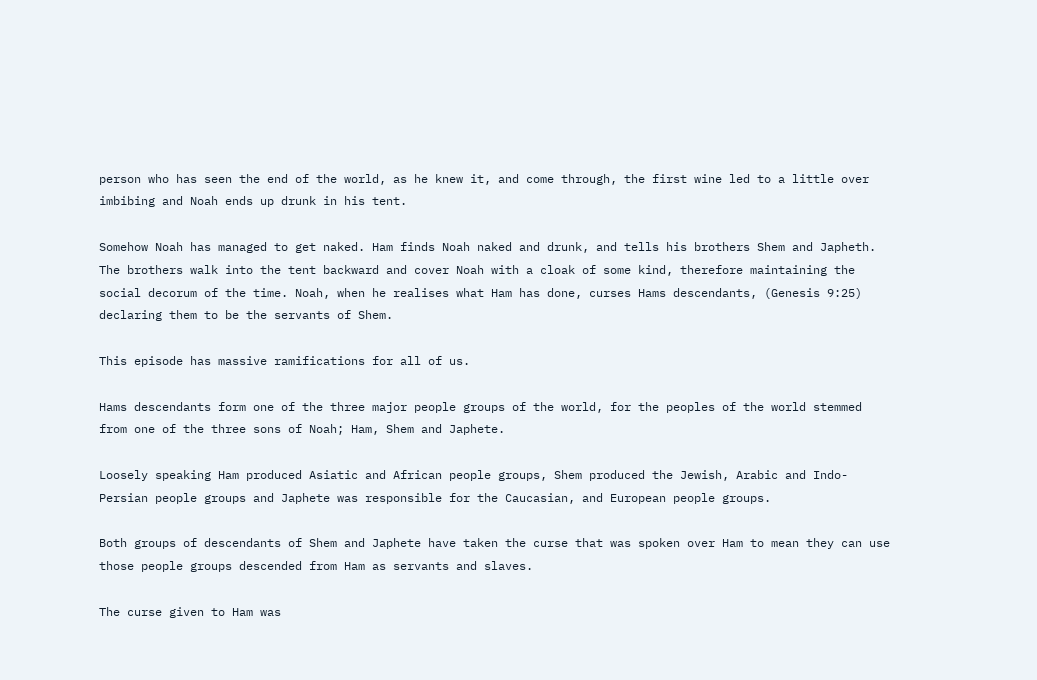person who has seen the end of the world, as he knew it, and come through, the first wine led to a little over imbibing and Noah ends up drunk in his tent.

Somehow Noah has managed to get naked. Ham finds Noah naked and drunk, and tells his brothers Shem and Japheth. The brothers walk into the tent backward and cover Noah with a cloak of some kind, therefore maintaining the social decorum of the time. Noah, when he realises what Ham has done, curses Hams descendants, (Genesis 9:25) declaring them to be the servants of Shem.

This episode has massive ramifications for all of us.

Hams descendants form one of the three major people groups of the world, for the peoples of the world stemmed from one of the three sons of Noah; Ham, Shem and Japhete.

Loosely speaking Ham produced Asiatic and African people groups, Shem produced the Jewish, Arabic and Indo-Persian people groups and Japhete was responsible for the Caucasian, and European people groups.

Both groups of descendants of Shem and Japhete have taken the curse that was spoken over Ham to mean they can use those people groups descended from Ham as servants and slaves.

The curse given to Ham was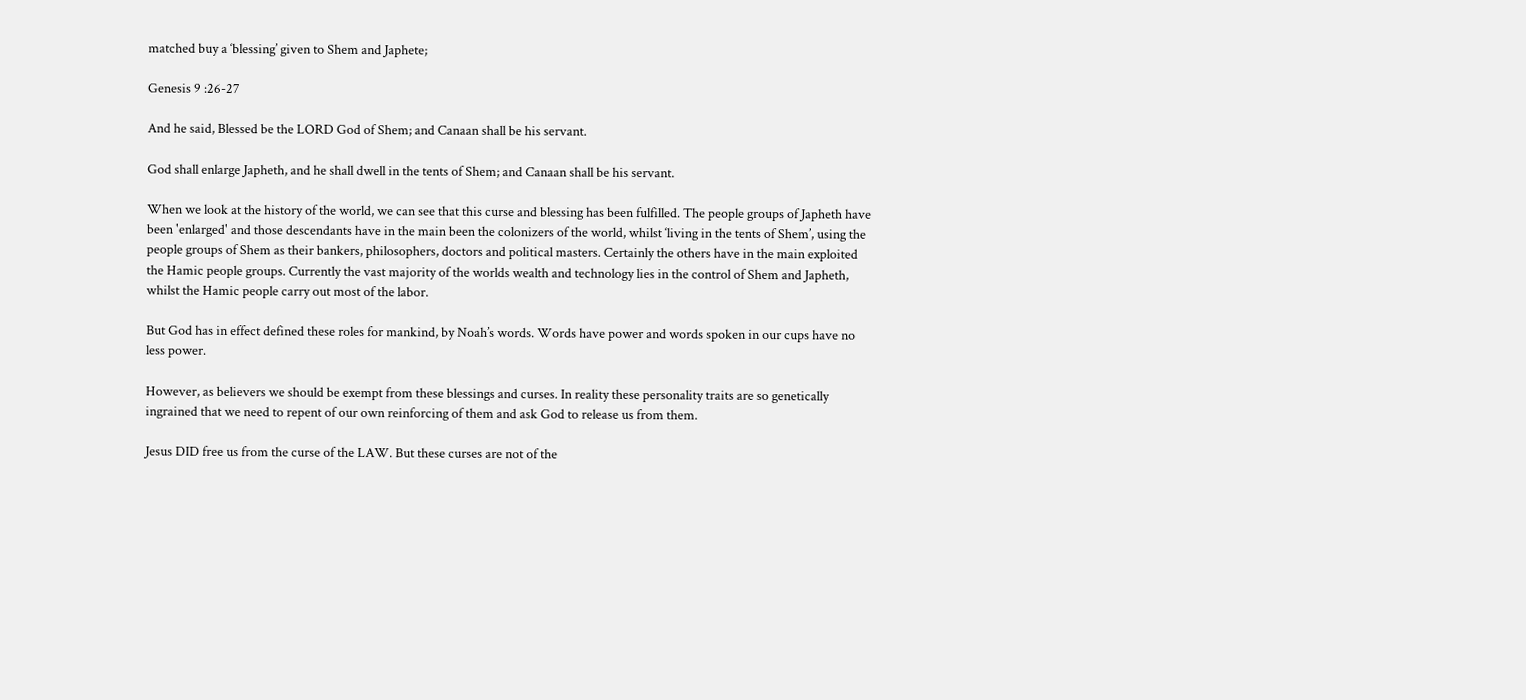matched buy a ‘blessing’ given to Shem and Japhete;

Genesis 9 :26-27

And he said, Blessed be the LORD God of Shem; and Canaan shall be his servant.

God shall enlarge Japheth, and he shall dwell in the tents of Shem; and Canaan shall be his servant.

When we look at the history of the world, we can see that this curse and blessing has been fulfilled. The people groups of Japheth have been 'enlarged' and those descendants have in the main been the colonizers of the world, whilst ‘living in the tents of Shem’, using the people groups of Shem as their bankers, philosophers, doctors and political masters. Certainly the others have in the main exploited the Hamic people groups. Currently the vast majority of the worlds wealth and technology lies in the control of Shem and Japheth, whilst the Hamic people carry out most of the labor.

But God has in effect defined these roles for mankind, by Noah’s words. Words have power and words spoken in our cups have no less power.

However, as believers we should be exempt from these blessings and curses. In reality these personality traits are so genetically ingrained that we need to repent of our own reinforcing of them and ask God to release us from them.

Jesus DID free us from the curse of the LAW. But these curses are not of the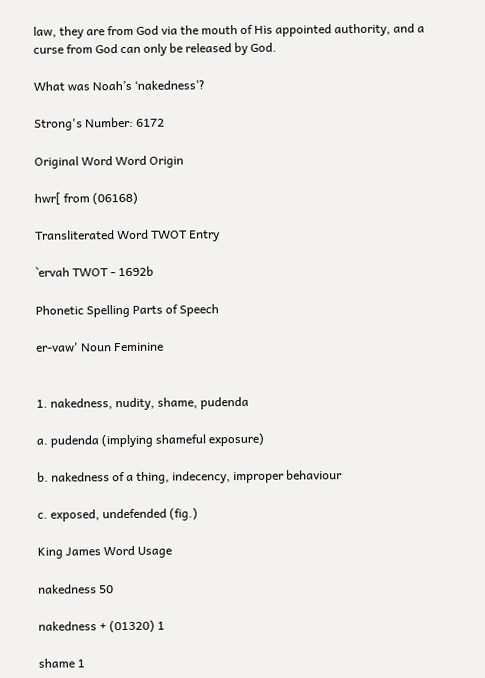law, they are from God via the mouth of His appointed authority, and a curse from God can only be released by God.

What was Noah’s ‘nakedness’?

Strong's Number: 6172

Original Word Word Origin

hwr[ from (06168)

Transliterated Word TWOT Entry

`ervah TWOT - 1692b

Phonetic Spelling Parts of Speech

er-vaw' Noun Feminine


1. nakedness, nudity, shame, pudenda

a. pudenda (implying shameful exposure)

b. nakedness of a thing, indecency, improper behaviour

c. exposed, undefended (fig.)

King James Word Usage

nakedness 50

nakedness + (01320) 1

shame 1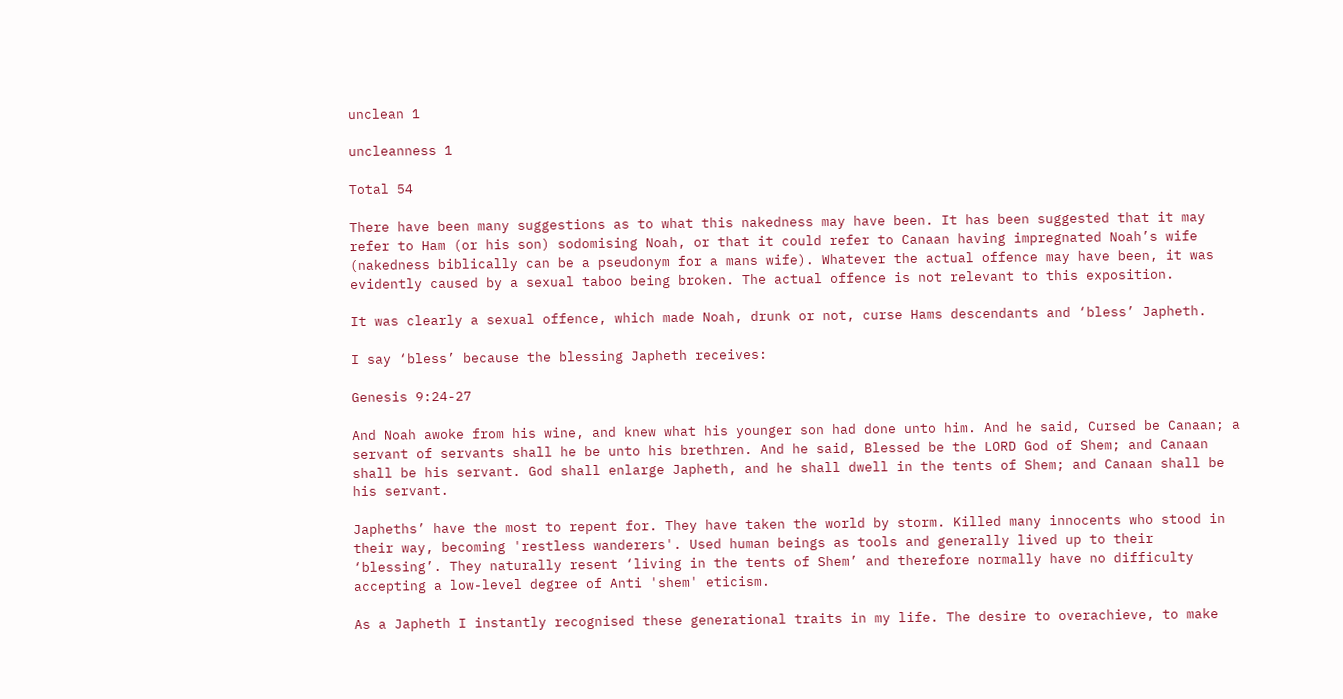unclean 1

uncleanness 1

Total 54

There have been many suggestions as to what this nakedness may have been. It has been suggested that it may refer to Ham (or his son) sodomising Noah, or that it could refer to Canaan having impregnated Noah’s wife (nakedness biblically can be a pseudonym for a mans wife). Whatever the actual offence may have been, it was evidently caused by a sexual taboo being broken. The actual offence is not relevant to this exposition.

It was clearly a sexual offence, which made Noah, drunk or not, curse Hams descendants and ‘bless’ Japheth.

I say ‘bless’ because the blessing Japheth receives:

Genesis 9:24-27

And Noah awoke from his wine, and knew what his younger son had done unto him. And he said, Cursed be Canaan; a servant of servants shall he be unto his brethren. And he said, Blessed be the LORD God of Shem; and Canaan shall be his servant. God shall enlarge Japheth, and he shall dwell in the tents of Shem; and Canaan shall be his servant.

Japheths’ have the most to repent for. They have taken the world by storm. Killed many innocents who stood in their way, becoming 'restless wanderers'. Used human beings as tools and generally lived up to their ‘blessing’. They naturally resent ‘living in the tents of Shem’ and therefore normally have no difficulty accepting a low-level degree of Anti 'shem' eticism.

As a Japheth I instantly recognised these generational traits in my life. The desire to overachieve, to make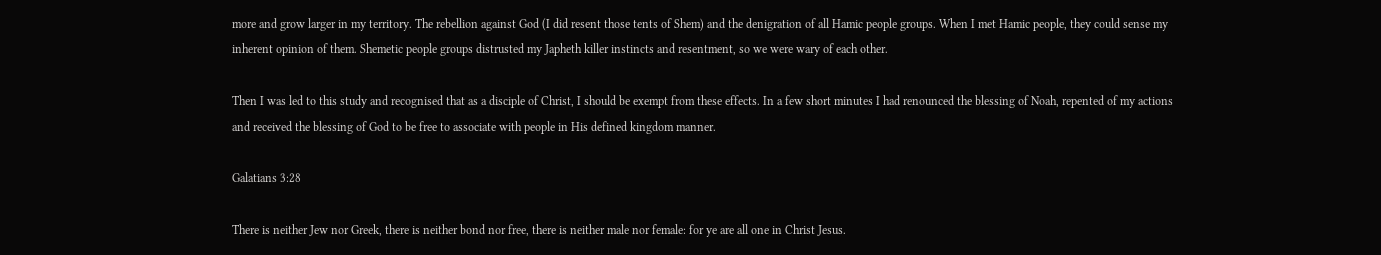more and grow larger in my territory. The rebellion against God (I did resent those tents of Shem) and the denigration of all Hamic people groups. When I met Hamic people, they could sense my inherent opinion of them. Shemetic people groups distrusted my Japheth killer instincts and resentment, so we were wary of each other.

Then I was led to this study and recognised that as a disciple of Christ, I should be exempt from these effects. In a few short minutes I had renounced the blessing of Noah, repented of my actions and received the blessing of God to be free to associate with people in His defined kingdom manner.

Galatians 3:28

There is neither Jew nor Greek, there is neither bond nor free, there is neither male nor female: for ye are all one in Christ Jesus.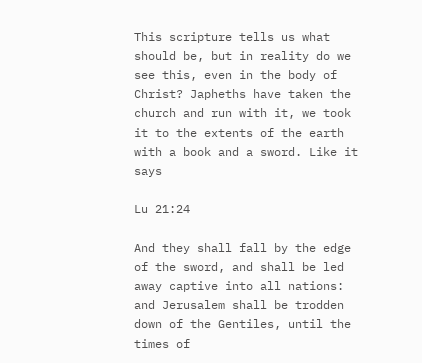This scripture tells us what should be, but in reality do we see this, even in the body of Christ? Japheths have taken the church and run with it, we took it to the extents of the earth with a book and a sword. Like it says

Lu 21:24

And they shall fall by the edge of the sword, and shall be led away captive into all nations: and Jerusalem shall be trodden down of the Gentiles, until the times of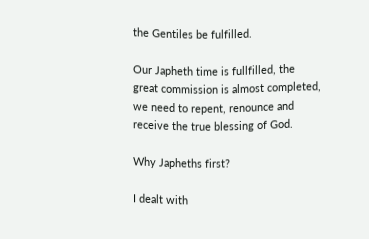the Gentiles be fulfilled.

Our Japheth time is fullfilled, the great commission is almost completed, we need to repent, renounce and receive the true blessing of God.

Why Japheths first?

I dealt with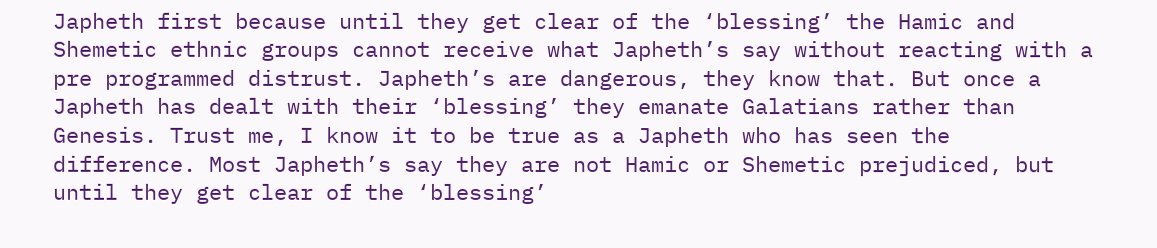Japheth first because until they get clear of the ‘blessing’ the Hamic and Shemetic ethnic groups cannot receive what Japheth’s say without reacting with a pre programmed distrust. Japheth’s are dangerous, they know that. But once a Japheth has dealt with their ‘blessing’ they emanate Galatians rather than Genesis. Trust me, I know it to be true as a Japheth who has seen the difference. Most Japheth’s say they are not Hamic or Shemetic prejudiced, but until they get clear of the ‘blessing’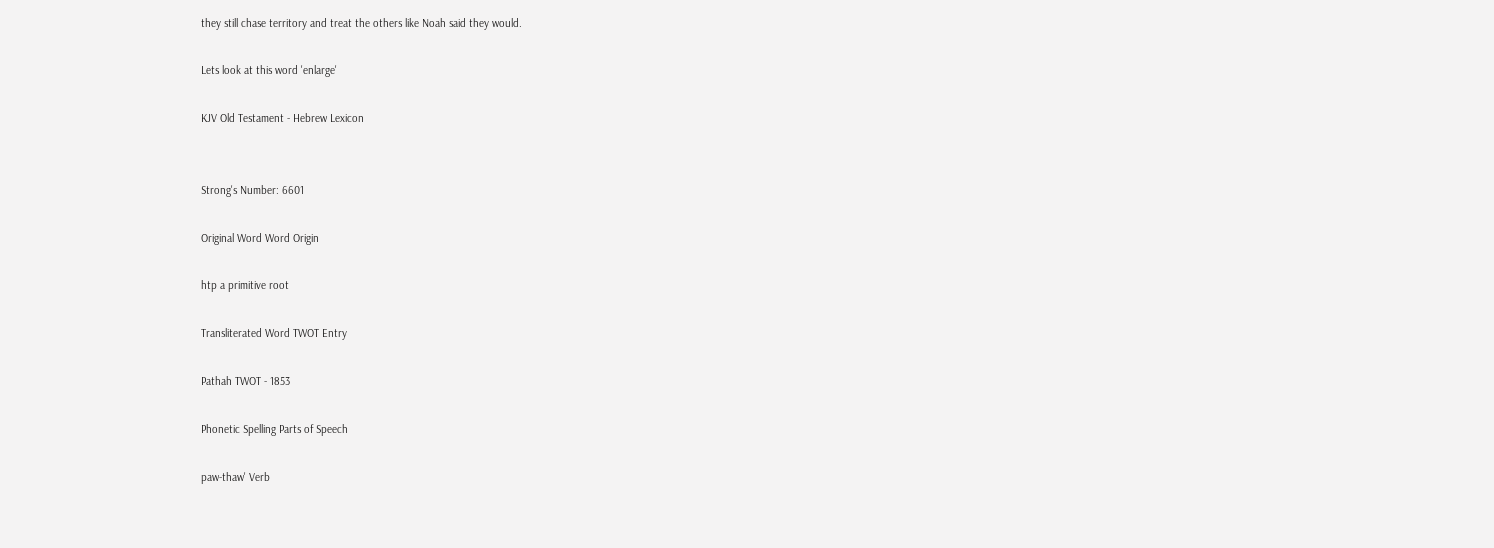they still chase territory and treat the others like Noah said they would.

Lets look at this word 'enlarge'

KJV Old Testament - Hebrew Lexicon


Strong's Number: 6601

Original Word Word Origin

htp a primitive root

Transliterated Word TWOT Entry

Pathah TWOT - 1853

Phonetic Spelling Parts of Speech

paw-thaw' Verb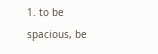1. to be spacious, be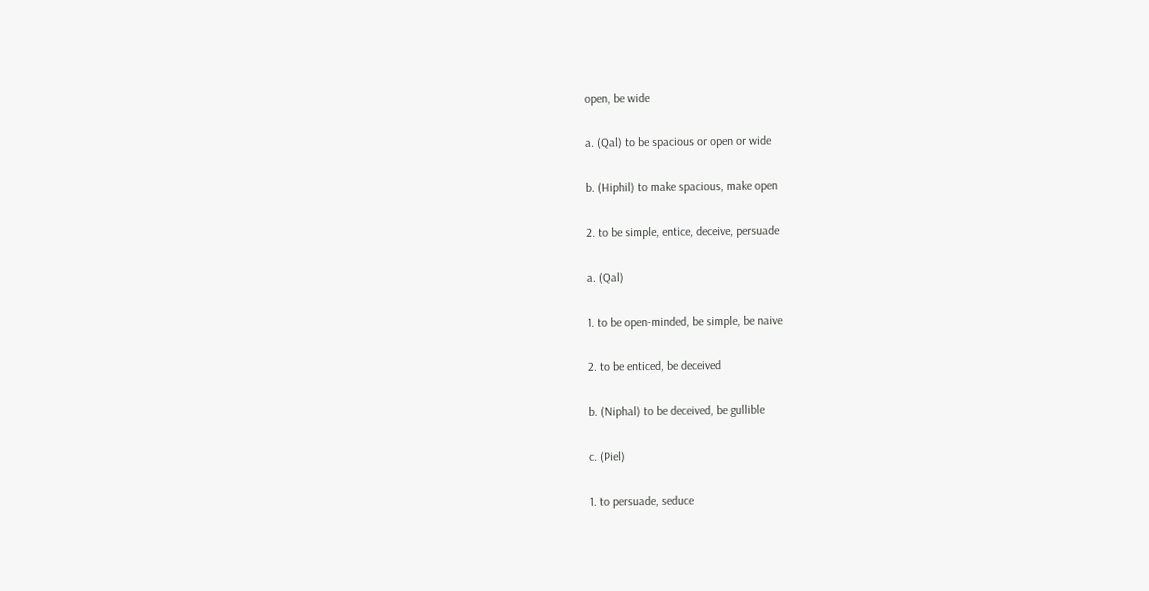open, be wide

a. (Qal) to be spacious or open or wide

b. (Hiphil) to make spacious, make open

2. to be simple, entice, deceive, persuade

a. (Qal)

1. to be open-minded, be simple, be naive

2. to be enticed, be deceived

b. (Niphal) to be deceived, be gullible

c. (Piel)

1. to persuade, seduce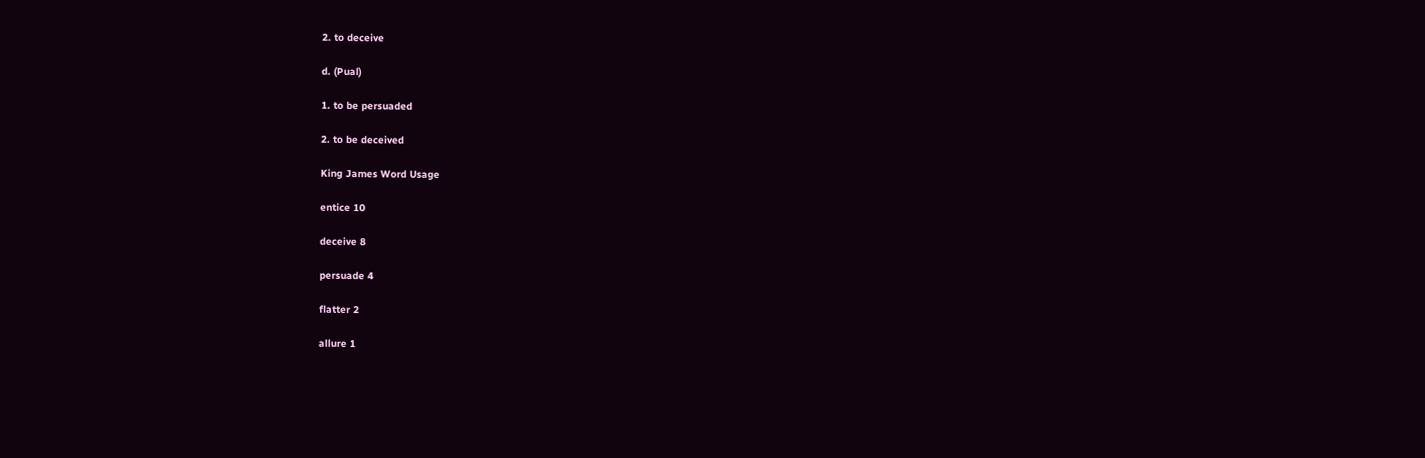2. to deceive

d. (Pual)

1. to be persuaded

2. to be deceived

King James Word Usage

entice 10

deceive 8

persuade 4

flatter 2

allure 1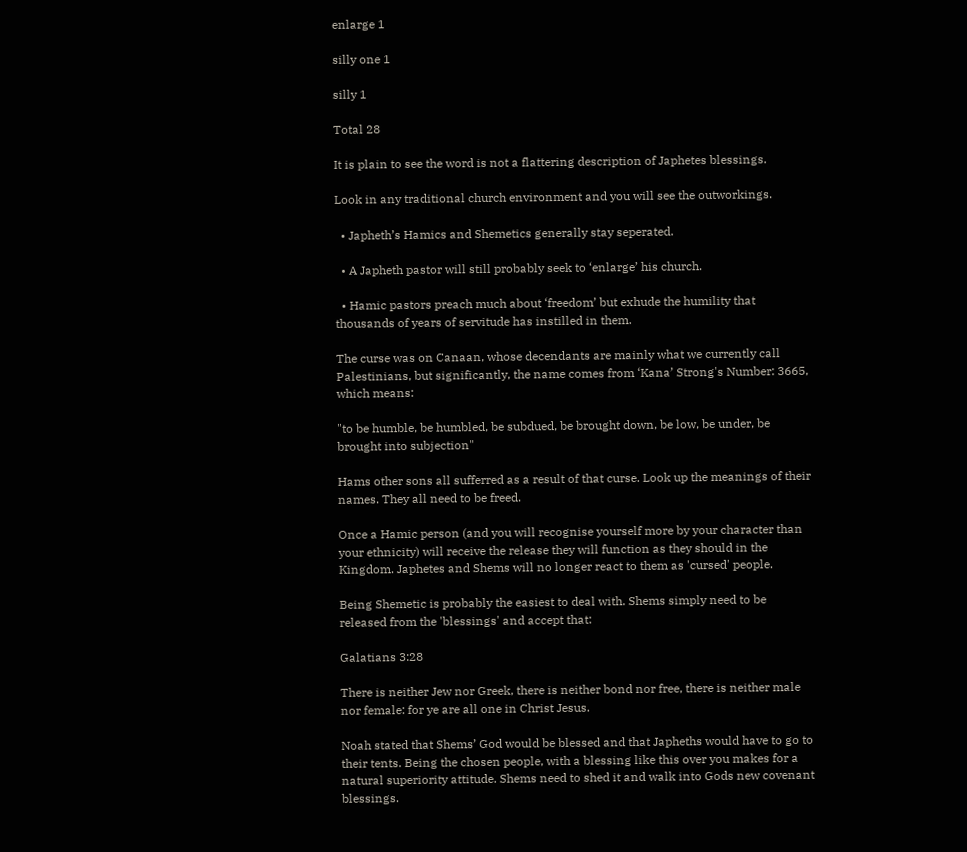enlarge 1

silly one 1

silly 1

Total 28

It is plain to see the word is not a flattering description of Japhetes blessings.

Look in any traditional church environment and you will see the outworkings.

  • Japheth’s Hamics and Shemetics generally stay seperated.

  • A Japheth pastor will still probably seek to ‘enlarge’ his church.

  • Hamic pastors preach much about ‘freedom’ but exhude the humility that thousands of years of servitude has instilled in them.

The curse was on Canaan, whose decendants are mainly what we currently call Palestinians, but significantly, the name comes from ‘Kana’ Strong's Number: 3665, which means:

"to be humble, be humbled, be subdued, be brought down, be low, be under, be brought into subjection"

Hams other sons all sufferred as a result of that curse. Look up the meanings of their names. They all need to be freed.

Once a Hamic person (and you will recognise yourself more by your character than your ethnicity) will receive the release they will function as they should in the Kingdom. Japhetes and Shems will no longer react to them as 'cursed' people.

Being Shemetic is probably the easiest to deal with. Shems simply need to be released from the 'blessings' and accept that:

Galatians 3:28

There is neither Jew nor Greek, there is neither bond nor free, there is neither male nor female: for ye are all one in Christ Jesus.

Noah stated that Shems’ God would be blessed and that Japheths would have to go to their tents. Being the chosen people, with a blessing like this over you makes for a natural superiority attitude. Shems need to shed it and walk into Gods new covenant blessings.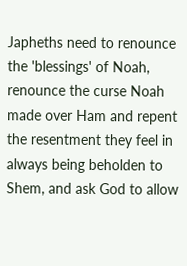Japheths need to renounce the 'blessings' of Noah, renounce the curse Noah made over Ham and repent the resentment they feel in always being beholden to Shem, and ask God to allow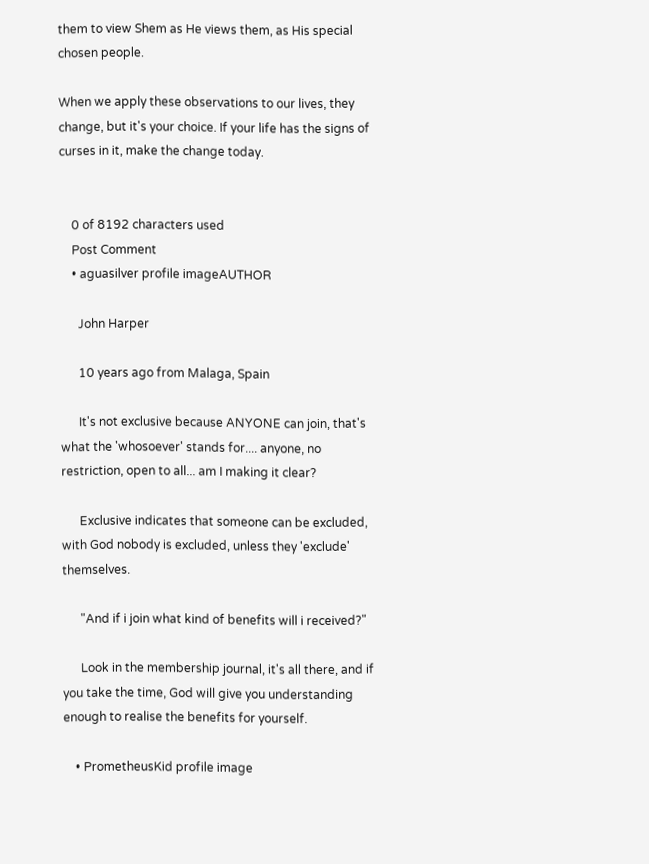them to view Shem as He views them, as His special chosen people.

When we apply these observations to our lives, they change, but it's your choice. If your life has the signs of curses in it, make the change today.


    0 of 8192 characters used
    Post Comment
    • aguasilver profile imageAUTHOR

      John Harper

      10 years ago from Malaga, Spain

      It's not exclusive because ANYONE can join, that's what the 'whosoever' stands for.... anyone, no restriction, open to all... am I making it clear?

      Exclusive indicates that someone can be excluded, with God nobody is excluded, unless they 'exclude' themselves.

      "And if i join what kind of benefits will i received?"

      Look in the membership journal, it's all there, and if you take the time, God will give you understanding enough to realise the benefits for yourself.

    • PrometheusKid profile image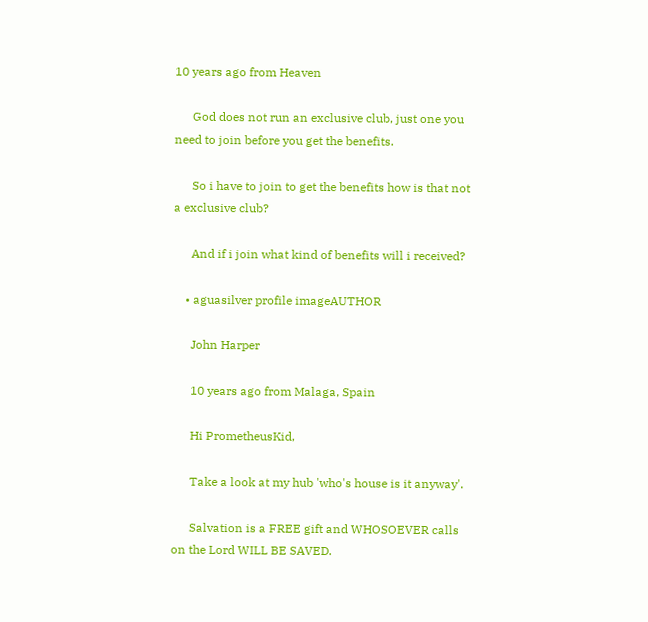10 years ago from Heaven

      God does not run an exclusive club, just one you need to join before you get the benefits.

      So i have to join to get the benefits how is that not a exclusive club?

      And if i join what kind of benefits will i received?

    • aguasilver profile imageAUTHOR

      John Harper

      10 years ago from Malaga, Spain

      Hi PrometheusKid,

      Take a look at my hub 'who's house is it anyway'.

      Salvation is a FREE gift and WHOSOEVER calls on the Lord WILL BE SAVED.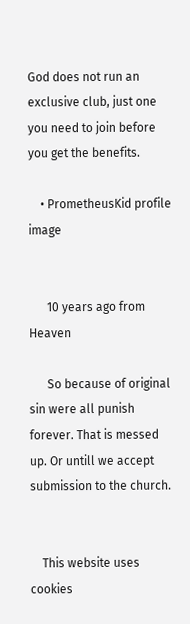God does not run an exclusive club, just one you need to join before you get the benefits.

    • PrometheusKid profile image


      10 years ago from Heaven

      So because of original sin were all punish forever. That is messed up. Or untill we accept submission to the church.


    This website uses cookies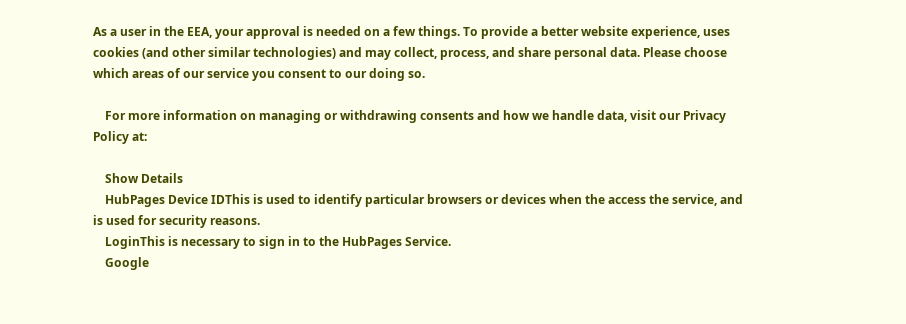As a user in the EEA, your approval is needed on a few things. To provide a better website experience, uses cookies (and other similar technologies) and may collect, process, and share personal data. Please choose which areas of our service you consent to our doing so.

    For more information on managing or withdrawing consents and how we handle data, visit our Privacy Policy at:

    Show Details
    HubPages Device IDThis is used to identify particular browsers or devices when the access the service, and is used for security reasons.
    LoginThis is necessary to sign in to the HubPages Service.
    Google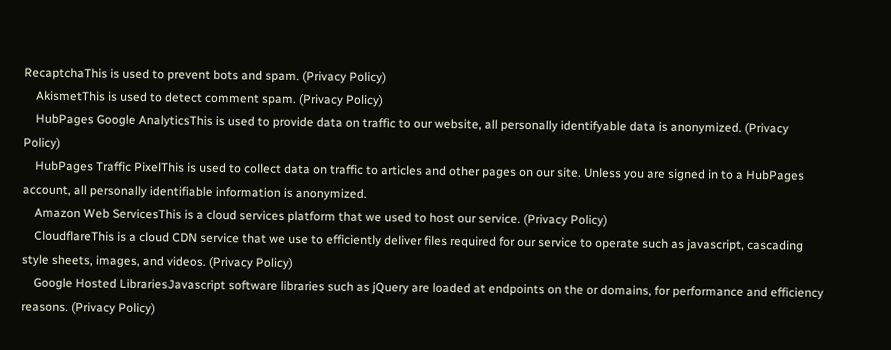RecaptchaThis is used to prevent bots and spam. (Privacy Policy)
    AkismetThis is used to detect comment spam. (Privacy Policy)
    HubPages Google AnalyticsThis is used to provide data on traffic to our website, all personally identifyable data is anonymized. (Privacy Policy)
    HubPages Traffic PixelThis is used to collect data on traffic to articles and other pages on our site. Unless you are signed in to a HubPages account, all personally identifiable information is anonymized.
    Amazon Web ServicesThis is a cloud services platform that we used to host our service. (Privacy Policy)
    CloudflareThis is a cloud CDN service that we use to efficiently deliver files required for our service to operate such as javascript, cascading style sheets, images, and videos. (Privacy Policy)
    Google Hosted LibrariesJavascript software libraries such as jQuery are loaded at endpoints on the or domains, for performance and efficiency reasons. (Privacy Policy)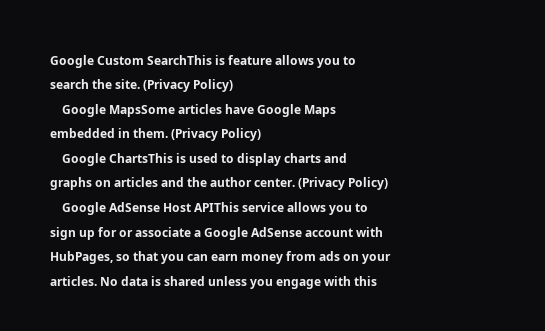Google Custom SearchThis is feature allows you to search the site. (Privacy Policy)
    Google MapsSome articles have Google Maps embedded in them. (Privacy Policy)
    Google ChartsThis is used to display charts and graphs on articles and the author center. (Privacy Policy)
    Google AdSense Host APIThis service allows you to sign up for or associate a Google AdSense account with HubPages, so that you can earn money from ads on your articles. No data is shared unless you engage with this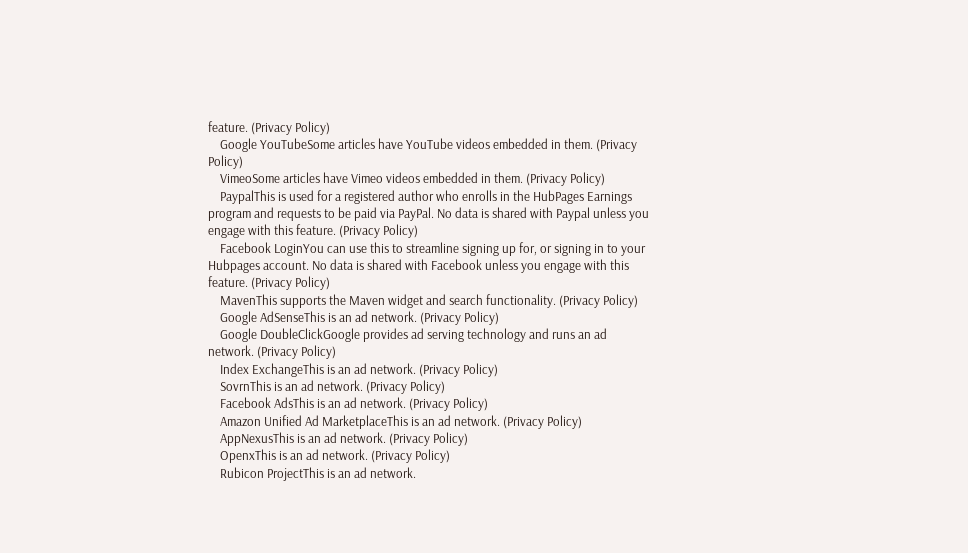feature. (Privacy Policy)
    Google YouTubeSome articles have YouTube videos embedded in them. (Privacy Policy)
    VimeoSome articles have Vimeo videos embedded in them. (Privacy Policy)
    PaypalThis is used for a registered author who enrolls in the HubPages Earnings program and requests to be paid via PayPal. No data is shared with Paypal unless you engage with this feature. (Privacy Policy)
    Facebook LoginYou can use this to streamline signing up for, or signing in to your Hubpages account. No data is shared with Facebook unless you engage with this feature. (Privacy Policy)
    MavenThis supports the Maven widget and search functionality. (Privacy Policy)
    Google AdSenseThis is an ad network. (Privacy Policy)
    Google DoubleClickGoogle provides ad serving technology and runs an ad network. (Privacy Policy)
    Index ExchangeThis is an ad network. (Privacy Policy)
    SovrnThis is an ad network. (Privacy Policy)
    Facebook AdsThis is an ad network. (Privacy Policy)
    Amazon Unified Ad MarketplaceThis is an ad network. (Privacy Policy)
    AppNexusThis is an ad network. (Privacy Policy)
    OpenxThis is an ad network. (Privacy Policy)
    Rubicon ProjectThis is an ad network.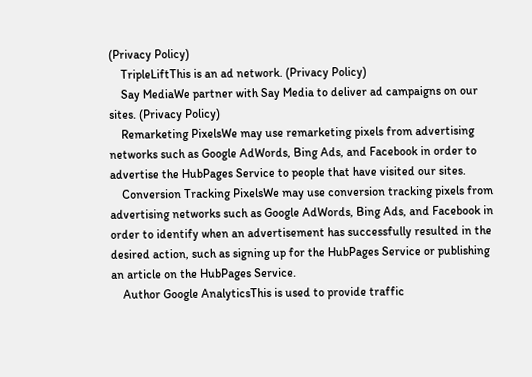(Privacy Policy)
    TripleLiftThis is an ad network. (Privacy Policy)
    Say MediaWe partner with Say Media to deliver ad campaigns on our sites. (Privacy Policy)
    Remarketing PixelsWe may use remarketing pixels from advertising networks such as Google AdWords, Bing Ads, and Facebook in order to advertise the HubPages Service to people that have visited our sites.
    Conversion Tracking PixelsWe may use conversion tracking pixels from advertising networks such as Google AdWords, Bing Ads, and Facebook in order to identify when an advertisement has successfully resulted in the desired action, such as signing up for the HubPages Service or publishing an article on the HubPages Service.
    Author Google AnalyticsThis is used to provide traffic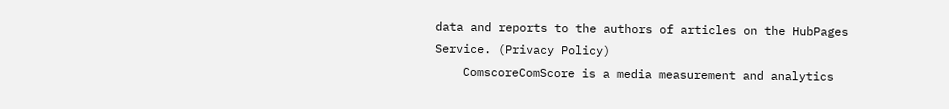data and reports to the authors of articles on the HubPages Service. (Privacy Policy)
    ComscoreComScore is a media measurement and analytics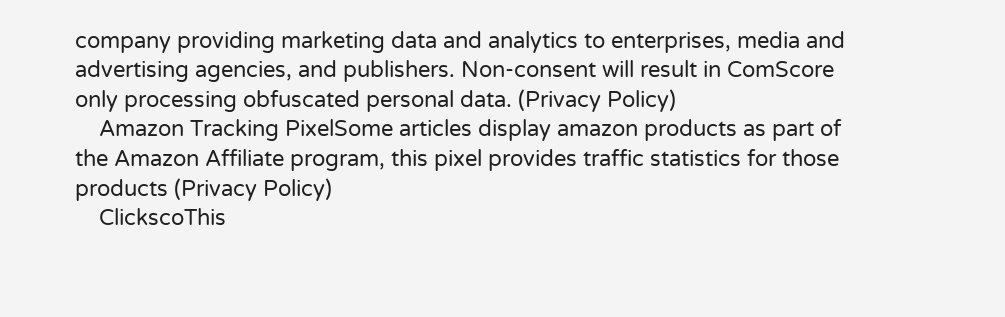company providing marketing data and analytics to enterprises, media and advertising agencies, and publishers. Non-consent will result in ComScore only processing obfuscated personal data. (Privacy Policy)
    Amazon Tracking PixelSome articles display amazon products as part of the Amazon Affiliate program, this pixel provides traffic statistics for those products (Privacy Policy)
    ClickscoThis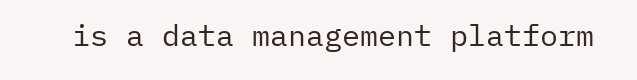is a data management platform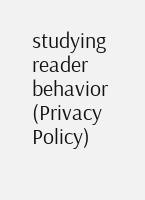studying reader behavior (Privacy Policy)